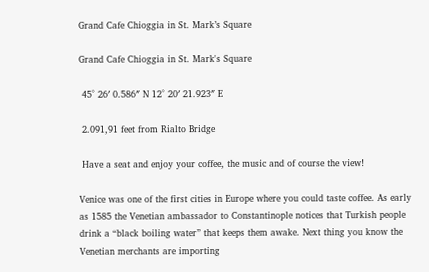Grand Cafe Chioggia in St. Mark’s Square

Grand Cafe Chioggia in St. Mark's Square

 45° 26′ 0.586″ N 12° 20′ 21.923″ E

 2.091,91 feet from Rialto Bridge

 Have a seat and enjoy your coffee, the music and of course the view!

Venice was one of the first cities in Europe where you could taste coffee. As early as 1585 the Venetian ambassador to Constantinople notices that Turkish people drink a “black boiling water” that keeps them awake. Next thing you know the Venetian merchants are importing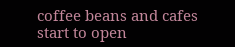coffee beans and cafes start to open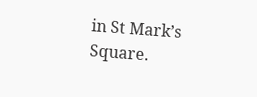in St Mark’s Square.